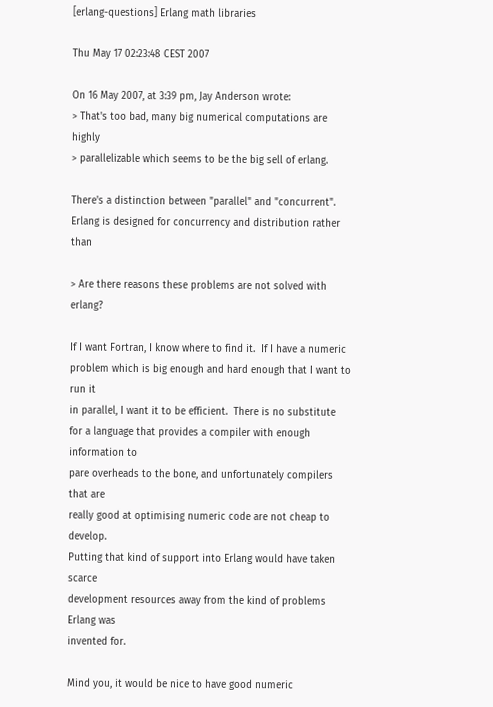[erlang-questions] Erlang math libraries

Thu May 17 02:23:48 CEST 2007

On 16 May 2007, at 3:39 pm, Jay Anderson wrote:
> That's too bad, many big numerical computations are highly
> parallelizable which seems to be the big sell of erlang.

There's a distinction between "parallel" and "concurrent".
Erlang is designed for concurrency and distribution rather than

> Are there reasons these problems are not solved with erlang?

If I want Fortran, I know where to find it.  If I have a numeric
problem which is big enough and hard enough that I want to run it
in parallel, I want it to be efficient.  There is no substitute
for a language that provides a compiler with enough information to
pare overheads to the bone, and unfortunately compilers that are
really good at optimising numeric code are not cheap to develop.
Putting that kind of support into Erlang would have taken scarce
development resources away from the kind of problems Erlang was
invented for.

Mind you, it would be nice to have good numeric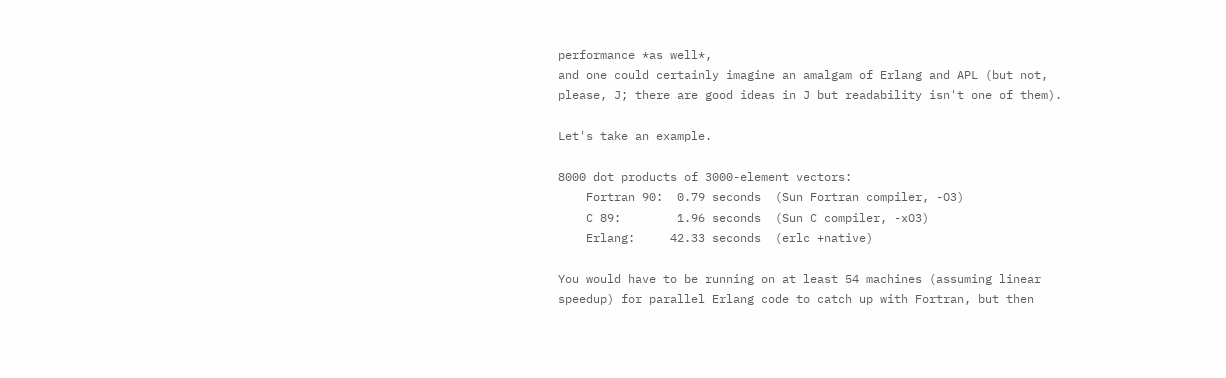performance *as well*,
and one could certainly imagine an amalgam of Erlang and APL (but not,
please, J; there are good ideas in J but readability isn't one of them).

Let's take an example.

8000 dot products of 3000-element vectors:
    Fortran 90:  0.79 seconds  (Sun Fortran compiler, -O3)
    C 89:        1.96 seconds  (Sun C compiler, -xO3)
    Erlang:     42.33 seconds  (erlc +native)

You would have to be running on at least 54 machines (assuming linear
speedup) for parallel Erlang code to catch up with Fortran, but then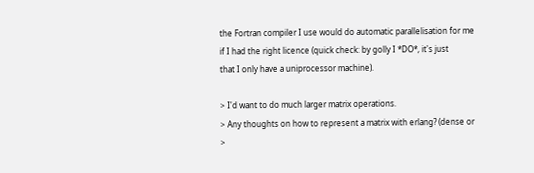the Fortran compiler I use would do automatic parallelisation for me
if I had the right licence (quick check: by golly I *DO*, it's just
that I only have a uniprocessor machine).

> I'd want to do much larger matrix operations.
> Any thoughts on how to represent a matrix with erlang? (dense or
>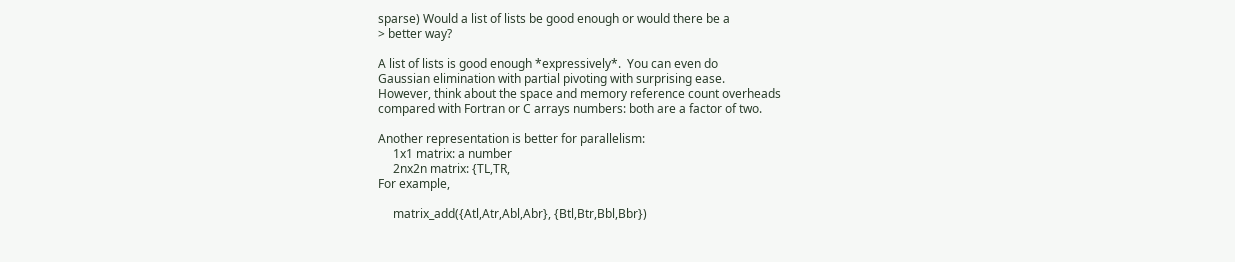sparse) Would a list of lists be good enough or would there be a
> better way?

A list of lists is good enough *expressively*.  You can even do
Gaussian elimination with partial pivoting with surprising ease.
However, think about the space and memory reference count overheads
compared with Fortran or C arrays numbers: both are a factor of two.

Another representation is better for parallelism:
     1x1 matrix: a number
     2nx2n matrix: {TL,TR,
For example,

     matrix_add({Atl,Atr,Abl,Abr}, {Btl,Btr,Bbl,Bbr})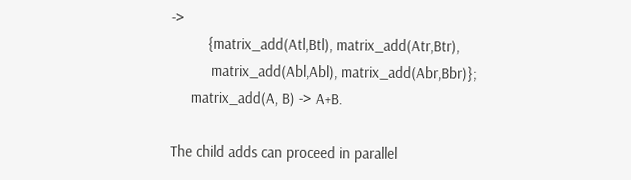->
         {matrix_add(Atl,Btl), matrix_add(Atr,Btr),
          matrix_add(Abl,Abl), matrix_add(Abr,Bbr)};
     matrix_add(A, B) -> A+B.

The child adds can proceed in parallel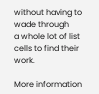without having to wade through
a whole lot of list cells to find their work.

More information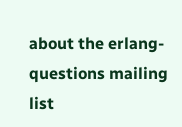about the erlang-questions mailing list